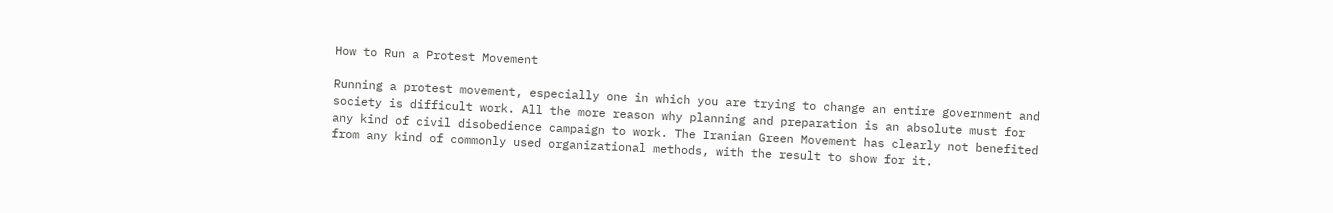How to Run a Protest Movement

Running a protest movement, especially one in which you are trying to change an entire government and society is difficult work. All the more reason why planning and preparation is an absolute must for any kind of civil disobedience campaign to work. The Iranian Green Movement has clearly not benefited from any kind of commonly used organizational methods, with the result to show for it.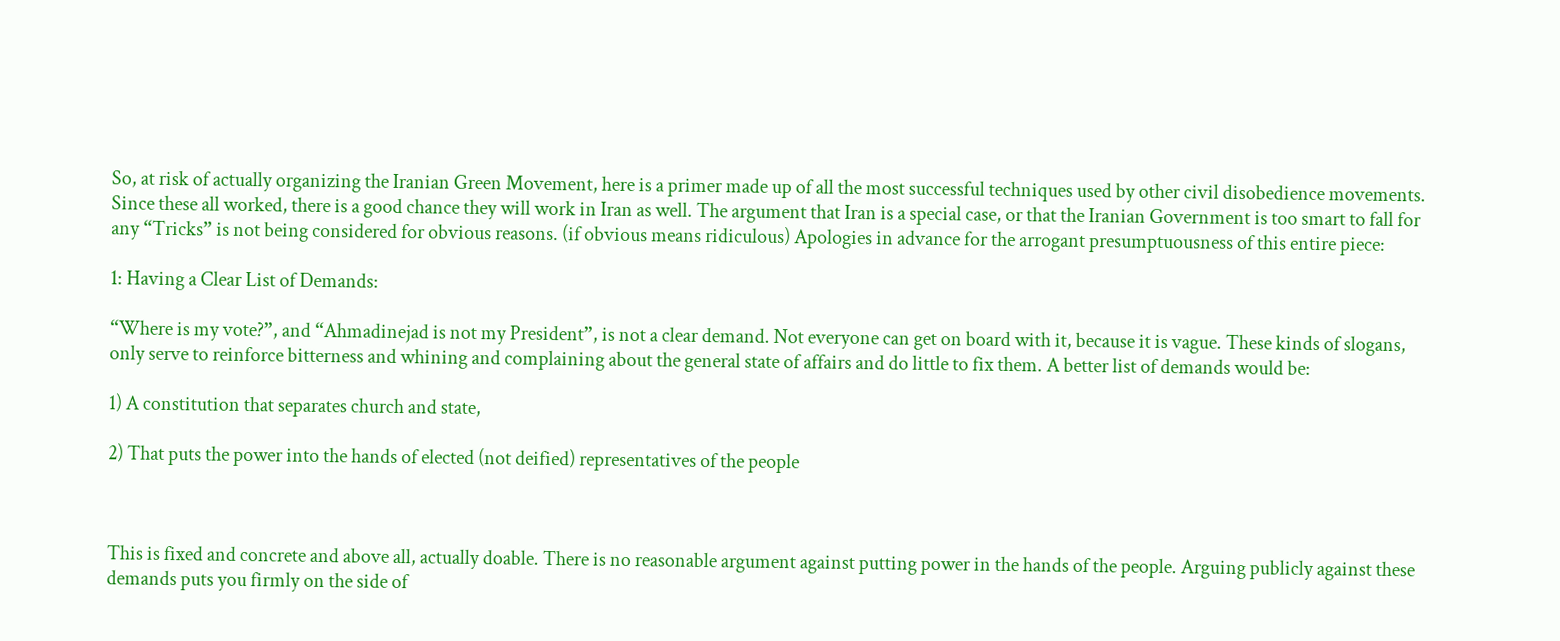So, at risk of actually organizing the Iranian Green Movement, here is a primer made up of all the most successful techniques used by other civil disobedience movements. Since these all worked, there is a good chance they will work in Iran as well. The argument that Iran is a special case, or that the Iranian Government is too smart to fall for any “Tricks” is not being considered for obvious reasons. (if obvious means ridiculous) Apologies in advance for the arrogant presumptuousness of this entire piece:

1: Having a Clear List of Demands:

“Where is my vote?”, and “Ahmadinejad is not my President”, is not a clear demand. Not everyone can get on board with it, because it is vague. These kinds of slogans, only serve to reinforce bitterness and whining and complaining about the general state of affairs and do little to fix them. A better list of demands would be:

1) A constitution that separates church and state,

2) That puts the power into the hands of elected (not deified) representatives of the people



This is fixed and concrete and above all, actually doable. There is no reasonable argument against putting power in the hands of the people. Arguing publicly against these demands puts you firmly on the side of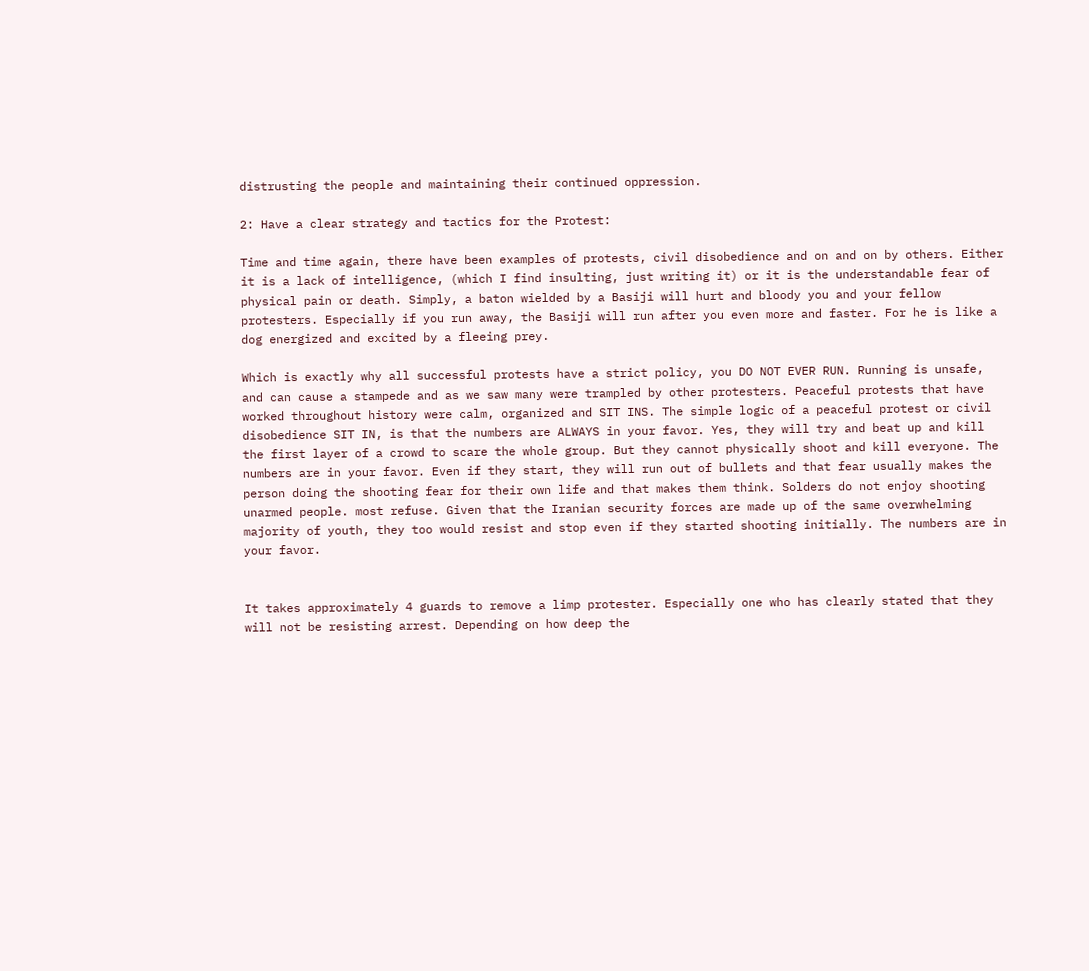distrusting the people and maintaining their continued oppression.

2: Have a clear strategy and tactics for the Protest:

Time and time again, there have been examples of protests, civil disobedience and on and on by others. Either it is a lack of intelligence, (which I find insulting, just writing it) or it is the understandable fear of physical pain or death. Simply, a baton wielded by a Basiji will hurt and bloody you and your fellow protesters. Especially if you run away, the Basiji will run after you even more and faster. For he is like a dog energized and excited by a fleeing prey.

Which is exactly why all successful protests have a strict policy, you DO NOT EVER RUN. Running is unsafe, and can cause a stampede and as we saw many were trampled by other protesters. Peaceful protests that have worked throughout history were calm, organized and SIT INS. The simple logic of a peaceful protest or civil disobedience SIT IN, is that the numbers are ALWAYS in your favor. Yes, they will try and beat up and kill the first layer of a crowd to scare the whole group. But they cannot physically shoot and kill everyone. The numbers are in your favor. Even if they start, they will run out of bullets and that fear usually makes the person doing the shooting fear for their own life and that makes them think. Solders do not enjoy shooting unarmed people. most refuse. Given that the Iranian security forces are made up of the same overwhelming majority of youth, they too would resist and stop even if they started shooting initially. The numbers are in your favor.


It takes approximately 4 guards to remove a limp protester. Especially one who has clearly stated that they will not be resisting arrest. Depending on how deep the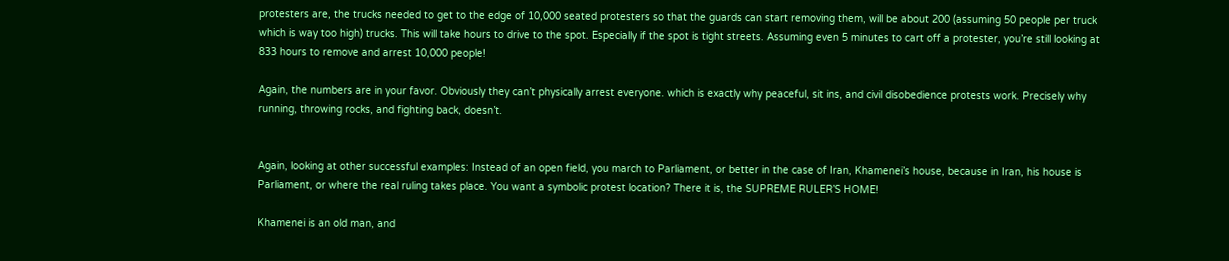protesters are, the trucks needed to get to the edge of 10,000 seated protesters so that the guards can start removing them, will be about 200 (assuming 50 people per truck which is way too high) trucks. This will take hours to drive to the spot. Especially if the spot is tight streets. Assuming even 5 minutes to cart off a protester, you’re still looking at 833 hours to remove and arrest 10,000 people!

Again, the numbers are in your favor. Obviously they can’t physically arrest everyone. which is exactly why peaceful, sit ins, and civil disobedience protests work. Precisely why running, throwing rocks, and fighting back, doesn’t.


Again, looking at other successful examples: Instead of an open field, you march to Parliament, or better in the case of Iran, Khamenei’s house, because in Iran, his house is Parliament, or where the real ruling takes place. You want a symbolic protest location? There it is, the SUPREME RULER’S HOME!

Khamenei is an old man, and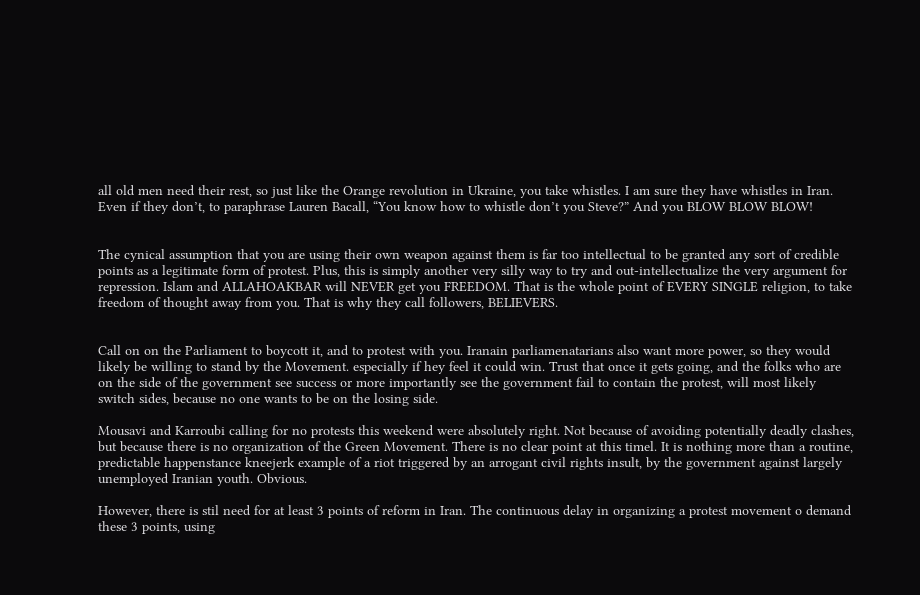all old men need their rest, so just like the Orange revolution in Ukraine, you take whistles. I am sure they have whistles in Iran. Even if they don’t, to paraphrase Lauren Bacall, “You know how to whistle don’t you Steve?” And you BLOW BLOW BLOW!


The cynical assumption that you are using their own weapon against them is far too intellectual to be granted any sort of credible points as a legitimate form of protest. Plus, this is simply another very silly way to try and out-intellectualize the very argument for repression. Islam and ALLAHOAKBAR will NEVER get you FREEDOM. That is the whole point of EVERY SINGLE religion, to take freedom of thought away from you. That is why they call followers, BELIEVERS.


Call on on the Parliament to boycott it, and to protest with you. Iranain parliamenatarians also want more power, so they would likely be willing to stand by the Movement. especially if hey feel it could win. Trust that once it gets going, and the folks who are on the side of the government see success or more importantly see the government fail to contain the protest, will most likely switch sides, because no one wants to be on the losing side.

Mousavi and Karroubi calling for no protests this weekend were absolutely right. Not because of avoiding potentially deadly clashes, but because there is no organization of the Green Movement. There is no clear point at this timel. It is nothing more than a routine, predictable happenstance kneejerk example of a riot triggered by an arrogant civil rights insult, by the government against largely unemployed Iranian youth. Obvious.

However, there is stil need for at least 3 points of reform in Iran. The continuous delay in organizing a protest movement o demand these 3 points, using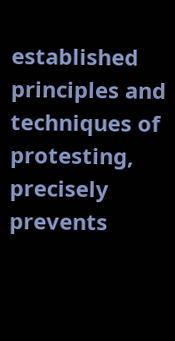established principles and techniques of protesting, precisely prevents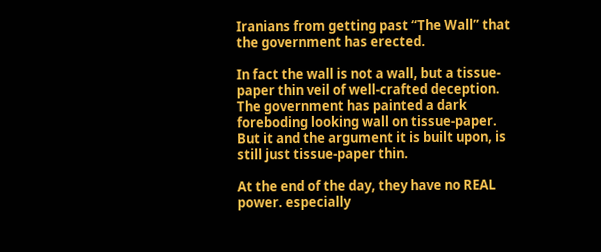Iranians from getting past “The Wall” that the government has erected.

In fact the wall is not a wall, but a tissue-paper thin veil of well-crafted deception. The government has painted a dark foreboding looking wall on tissue-paper. But it and the argument it is built upon, is still just tissue-paper thin.

At the end of the day, they have no REAL power. especially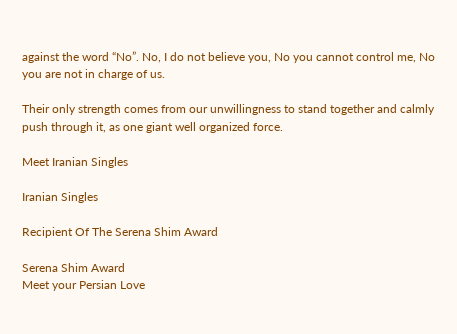against the word “No”. No, I do not believe you, No you cannot control me, No you are not in charge of us.

Their only strength comes from our unwillingness to stand together and calmly push through it, as one giant well organized force.

Meet Iranian Singles

Iranian Singles

Recipient Of The Serena Shim Award

Serena Shim Award
Meet your Persian Love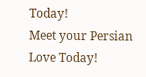Today!
Meet your Persian Love Today!